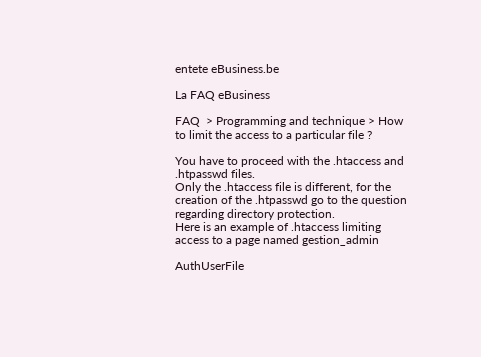entete eBusiness.be

La FAQ eBusiness

FAQ  > Programming and technique > How to limit the access to a particular file ?

You have to proceed with the .htaccess and .htpasswd files.
Only the .htaccess file is different, for the creation of the .htpasswd go to the question regarding directory protection.
Here is an example of .htaccess limiting access to a page named gestion_admin

AuthUserFile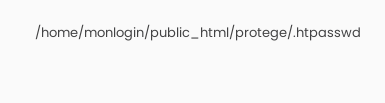/home/monlogin/public_html/protege/.htpasswd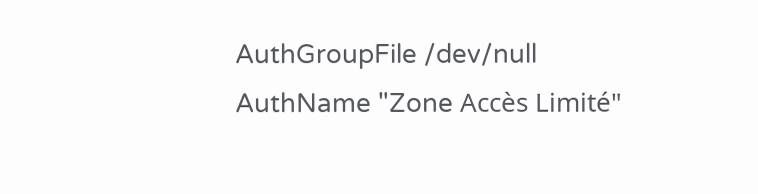AuthGroupFile /dev/null
AuthName "Zone Accès Limité"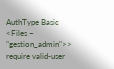AuthType Basic
<Files ~ "gestion_admin">>
require valid-user